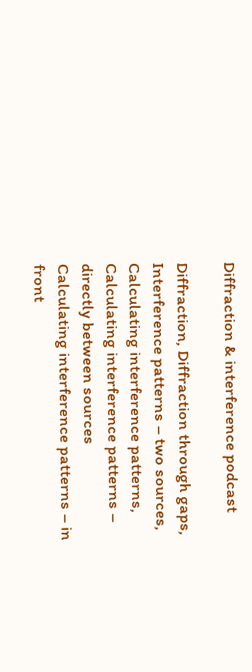Diffraction & interference podcast

Diffraction, Diffraction through gaps, Interference patterns – two sources, Calculating interference patterns, Calculating interference patterns – directly between sources
Calculating interference patterns – in front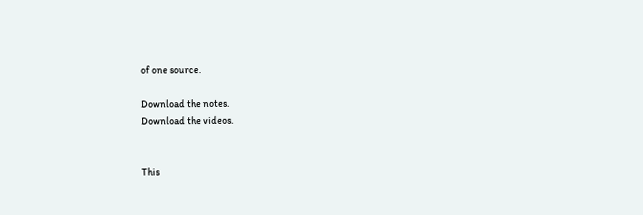of one source.

Download the notes.
Download the videos.


This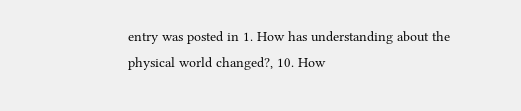entry was posted in 1. How has understanding about the physical world changed?, 10. How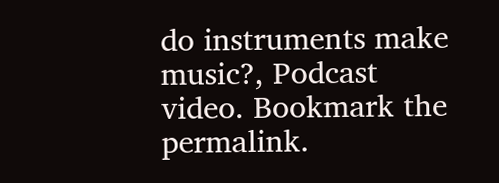do instruments make music?, Podcast video. Bookmark the permalink.